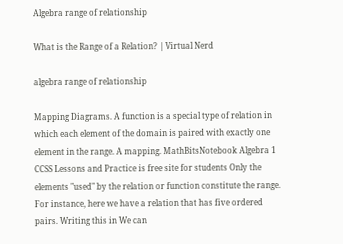Algebra range of relationship

What is the Range of a Relation? | Virtual Nerd

algebra range of relationship

Mapping Diagrams. A function is a special type of relation in which each element of the domain is paired with exactly one element in the range. A mapping. MathBitsNotebook Algebra 1 CCSS Lessons and Practice is free site for students Only the elements "used" by the relation or function constitute the range. For instance, here we have a relation that has five ordered pairs. Writing this in We can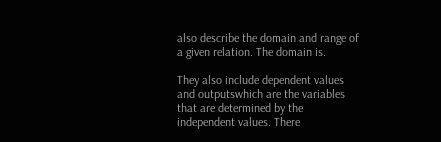also describe the domain and range of a given relation. The domain is.

They also include dependent values and outputswhich are the variables that are determined by the independent values. There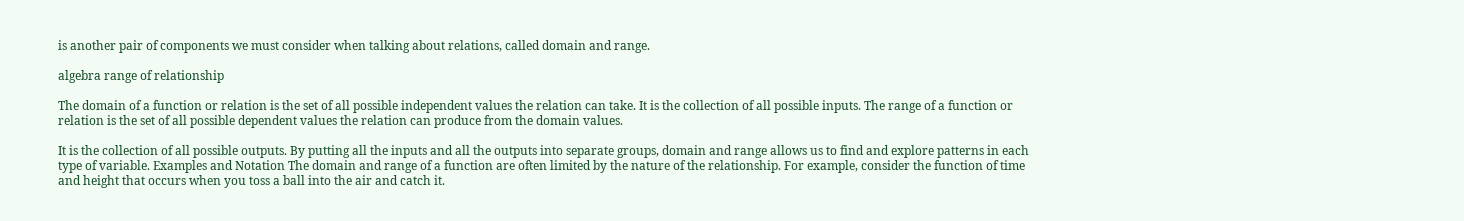is another pair of components we must consider when talking about relations, called domain and range.

algebra range of relationship

The domain of a function or relation is the set of all possible independent values the relation can take. It is the collection of all possible inputs. The range of a function or relation is the set of all possible dependent values the relation can produce from the domain values.

It is the collection of all possible outputs. By putting all the inputs and all the outputs into separate groups, domain and range allows us to find and explore patterns in each type of variable. Examples and Notation The domain and range of a function are often limited by the nature of the relationship. For example, consider the function of time and height that occurs when you toss a ball into the air and catch it.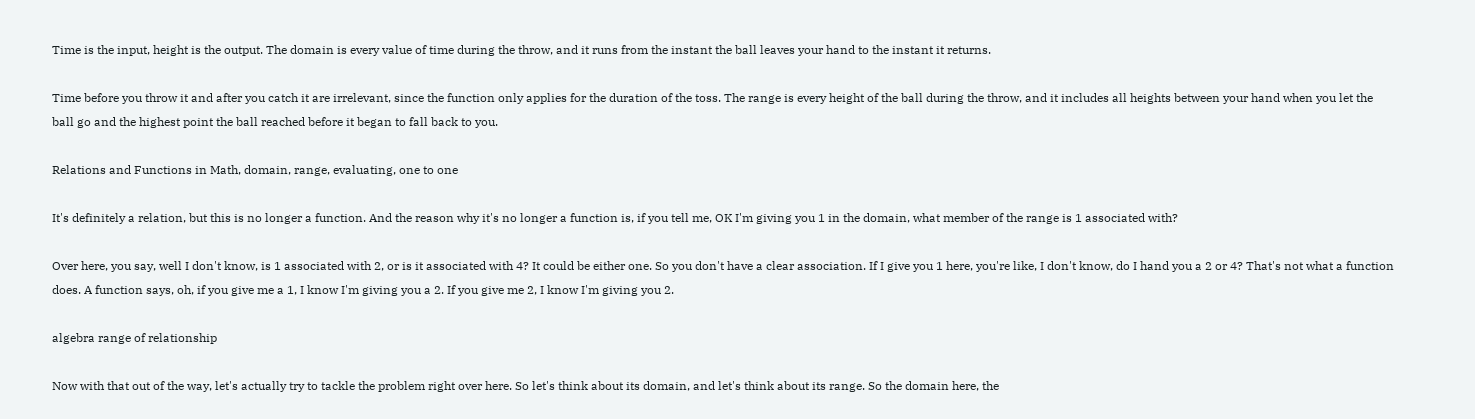Time is the input, height is the output. The domain is every value of time during the throw, and it runs from the instant the ball leaves your hand to the instant it returns.

Time before you throw it and after you catch it are irrelevant, since the function only applies for the duration of the toss. The range is every height of the ball during the throw, and it includes all heights between your hand when you let the ball go and the highest point the ball reached before it began to fall back to you.

Relations and Functions in Math, domain, range, evaluating, one to one

It's definitely a relation, but this is no longer a function. And the reason why it's no longer a function is, if you tell me, OK I'm giving you 1 in the domain, what member of the range is 1 associated with?

Over here, you say, well I don't know, is 1 associated with 2, or is it associated with 4? It could be either one. So you don't have a clear association. If I give you 1 here, you're like, I don't know, do I hand you a 2 or 4? That's not what a function does. A function says, oh, if you give me a 1, I know I'm giving you a 2. If you give me 2, I know I'm giving you 2.

algebra range of relationship

Now with that out of the way, let's actually try to tackle the problem right over here. So let's think about its domain, and let's think about its range. So the domain here, the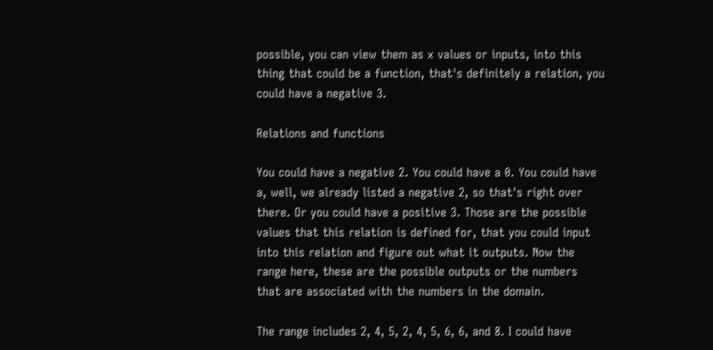possible, you can view them as x values or inputs, into this thing that could be a function, that's definitely a relation, you could have a negative 3.

Relations and functions

You could have a negative 2. You could have a 0. You could have a, well, we already listed a negative 2, so that's right over there. Or you could have a positive 3. Those are the possible values that this relation is defined for, that you could input into this relation and figure out what it outputs. Now the range here, these are the possible outputs or the numbers that are associated with the numbers in the domain.

The range includes 2, 4, 5, 2, 4, 5, 6, 6, and 8. I could have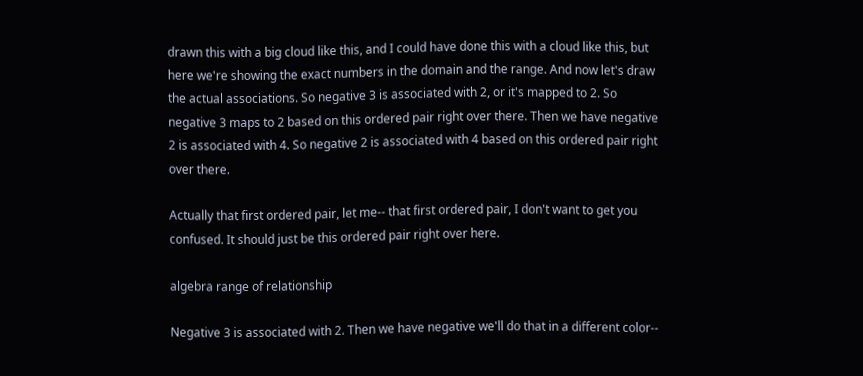drawn this with a big cloud like this, and I could have done this with a cloud like this, but here we're showing the exact numbers in the domain and the range. And now let's draw the actual associations. So negative 3 is associated with 2, or it's mapped to 2. So negative 3 maps to 2 based on this ordered pair right over there. Then we have negative 2 is associated with 4. So negative 2 is associated with 4 based on this ordered pair right over there.

Actually that first ordered pair, let me-- that first ordered pair, I don't want to get you confused. It should just be this ordered pair right over here.

algebra range of relationship

Negative 3 is associated with 2. Then we have negative we'll do that in a different color--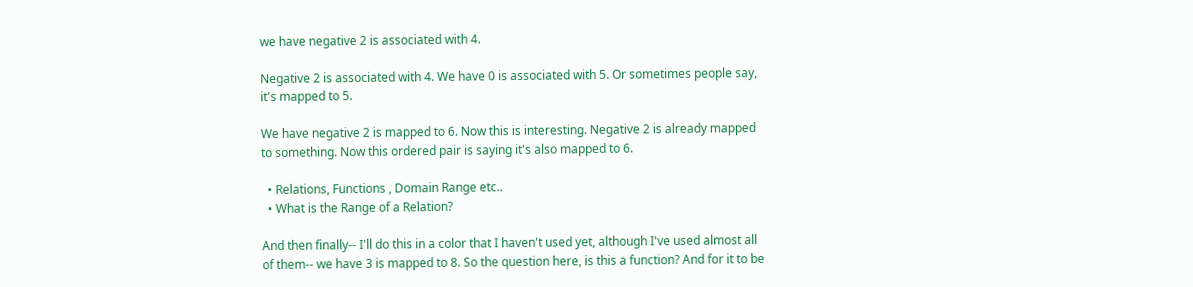we have negative 2 is associated with 4.

Negative 2 is associated with 4. We have 0 is associated with 5. Or sometimes people say, it's mapped to 5.

We have negative 2 is mapped to 6. Now this is interesting. Negative 2 is already mapped to something. Now this ordered pair is saying it's also mapped to 6.

  • Relations, Functions , Domain Range etc..
  • What is the Range of a Relation?

And then finally-- I'll do this in a color that I haven't used yet, although I've used almost all of them-- we have 3 is mapped to 8. So the question here, is this a function? And for it to be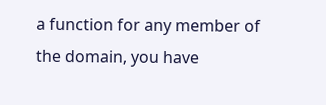a function for any member of the domain, you have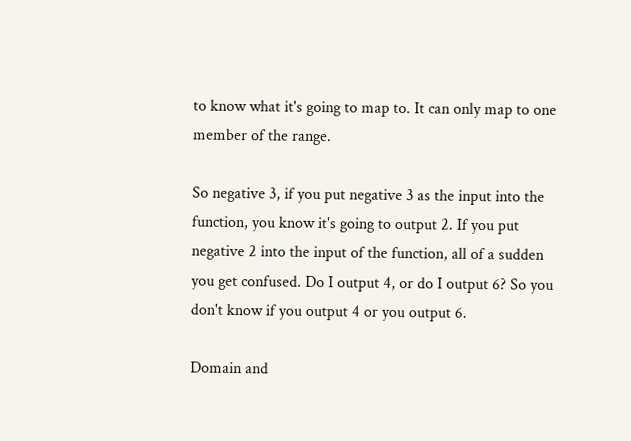to know what it's going to map to. It can only map to one member of the range.

So negative 3, if you put negative 3 as the input into the function, you know it's going to output 2. If you put negative 2 into the input of the function, all of a sudden you get confused. Do I output 4, or do I output 6? So you don't know if you output 4 or you output 6.

Domain and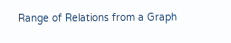Range of Relations from a Graph